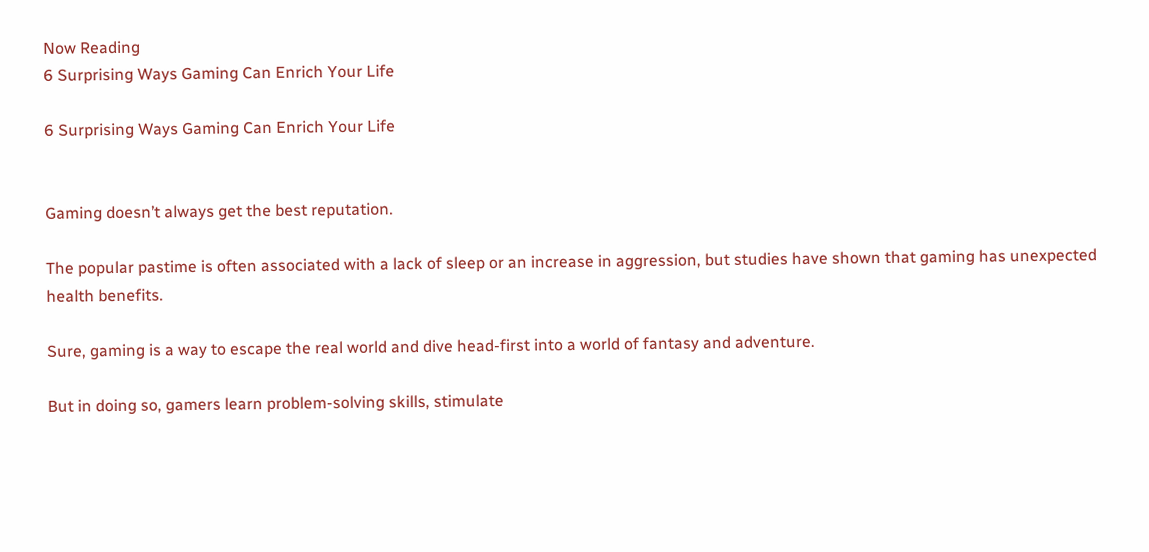Now Reading
6 Surprising Ways Gaming Can Enrich Your Life

6 Surprising Ways Gaming Can Enrich Your Life


Gaming doesn’t always get the best reputation.

The popular pastime is often associated with a lack of sleep or an increase in aggression, but studies have shown that gaming has unexpected health benefits.

Sure, gaming is a way to escape the real world and dive head-first into a world of fantasy and adventure.

But in doing so, gamers learn problem-solving skills, stimulate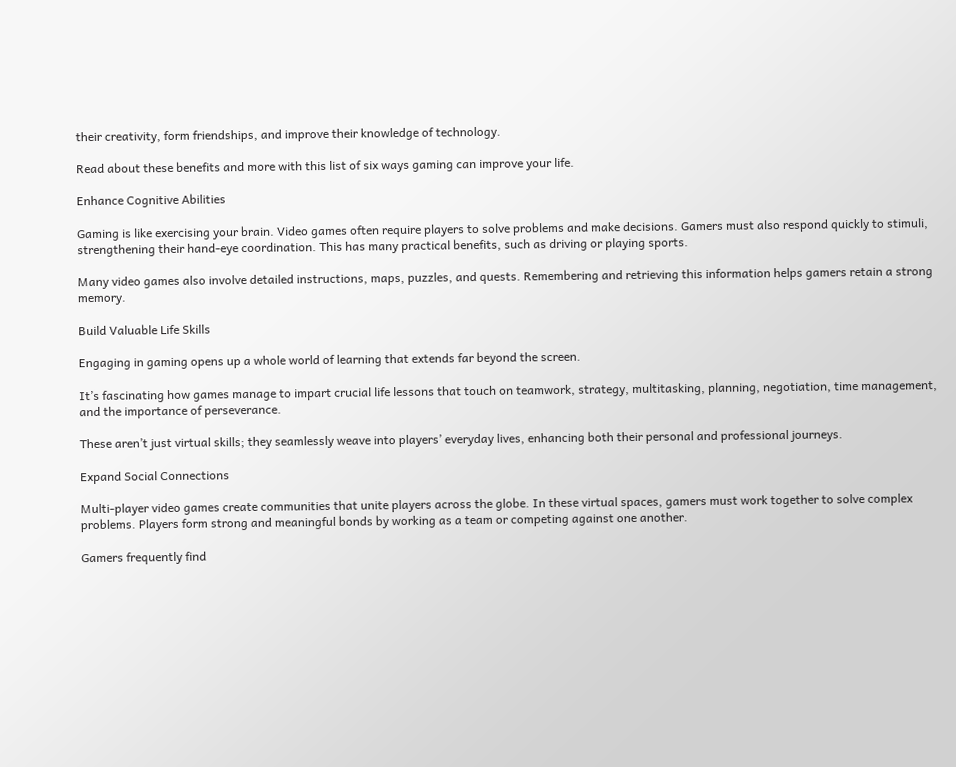their creativity, form friendships, and improve their knowledge of technology.

Read about these benefits and more with this list of six ways gaming can improve your life.

Enhance Cognitive Abilities

Gaming is like exercising your brain. Video games often require players to solve problems and make decisions. Gamers must also respond quickly to stimuli, strengthening their hand-eye coordination. This has many practical benefits, such as driving or playing sports.

Many video games also involve detailed instructions, maps, puzzles, and quests. Remembering and retrieving this information helps gamers retain a strong memory.

Build Valuable Life Skills

Engaging in gaming opens up a whole world of learning that extends far beyond the screen.

It’s fascinating how games manage to impart crucial life lessons that touch on teamwork, strategy, multitasking, planning, negotiation, time management, and the importance of perseverance.

These aren’t just virtual skills; they seamlessly weave into players’ everyday lives, enhancing both their personal and professional journeys.

Expand Social Connections

Multi-player video games create communities that unite players across the globe. In these virtual spaces, gamers must work together to solve complex problems. Players form strong and meaningful bonds by working as a team or competing against one another.

Gamers frequently find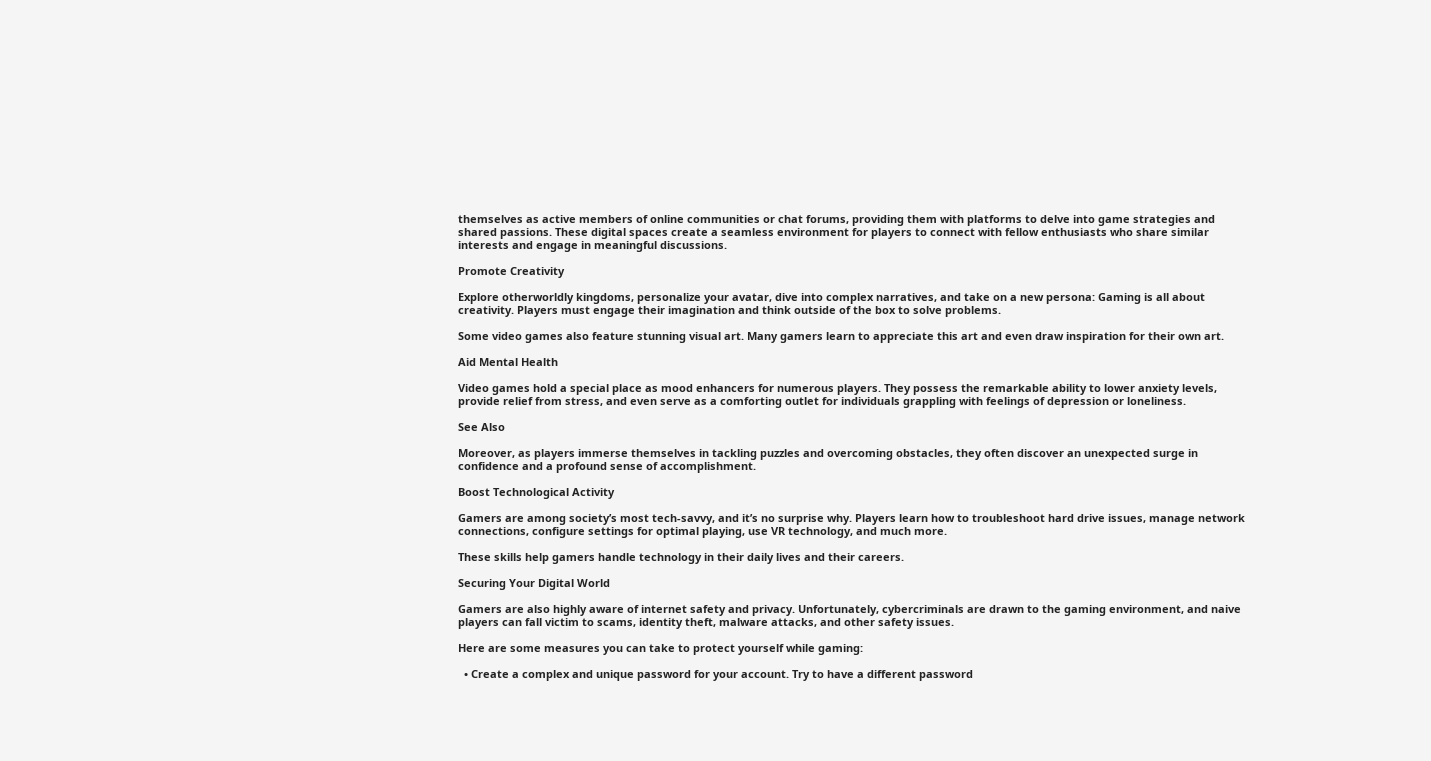themselves as active members of online communities or chat forums, providing them with platforms to delve into game strategies and shared passions. These digital spaces create a seamless environment for players to connect with fellow enthusiasts who share similar interests and engage in meaningful discussions.

Promote Creativity

Explore otherworldly kingdoms, personalize your avatar, dive into complex narratives, and take on a new persona: Gaming is all about creativity. Players must engage their imagination and think outside of the box to solve problems.

Some video games also feature stunning visual art. Many gamers learn to appreciate this art and even draw inspiration for their own art.

Aid Mental Health

Video games hold a special place as mood enhancers for numerous players. They possess the remarkable ability to lower anxiety levels, provide relief from stress, and even serve as a comforting outlet for individuals grappling with feelings of depression or loneliness.

See Also

Moreover, as players immerse themselves in tackling puzzles and overcoming obstacles, they often discover an unexpected surge in confidence and a profound sense of accomplishment.

Boost Technological Activity

Gamers are among society’s most tech-savvy, and it’s no surprise why. Players learn how to troubleshoot hard drive issues, manage network connections, configure settings for optimal playing, use VR technology, and much more.

These skills help gamers handle technology in their daily lives and their careers.

Securing Your Digital World

Gamers are also highly aware of internet safety and privacy. Unfortunately, cybercriminals are drawn to the gaming environment, and naive players can fall victim to scams, identity theft, malware attacks, and other safety issues.

Here are some measures you can take to protect yourself while gaming:

  • Create a complex and unique password for your account. Try to have a different password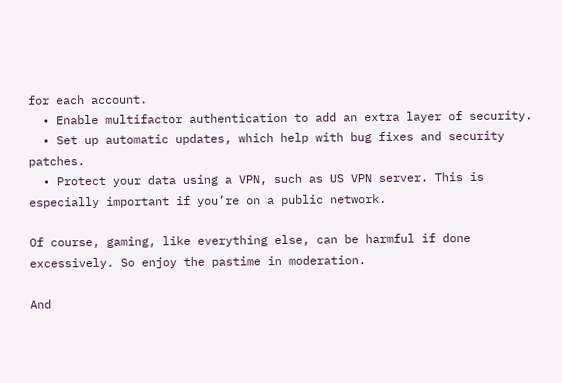for each account.
  • Enable multifactor authentication to add an extra layer of security.
  • Set up automatic updates, which help with bug fixes and security patches.
  • Protect your data using a VPN, such as US VPN server. This is especially important if you’re on a public network.

Of course, gaming, like everything else, can be harmful if done excessively. So enjoy the pastime in moderation.

And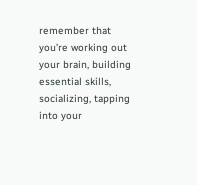remember that you’re working out your brain, building essential skills, socializing, tapping into your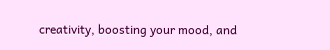creativity, boosting your mood, and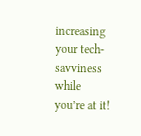increasing your tech-savviness while you’re at it!